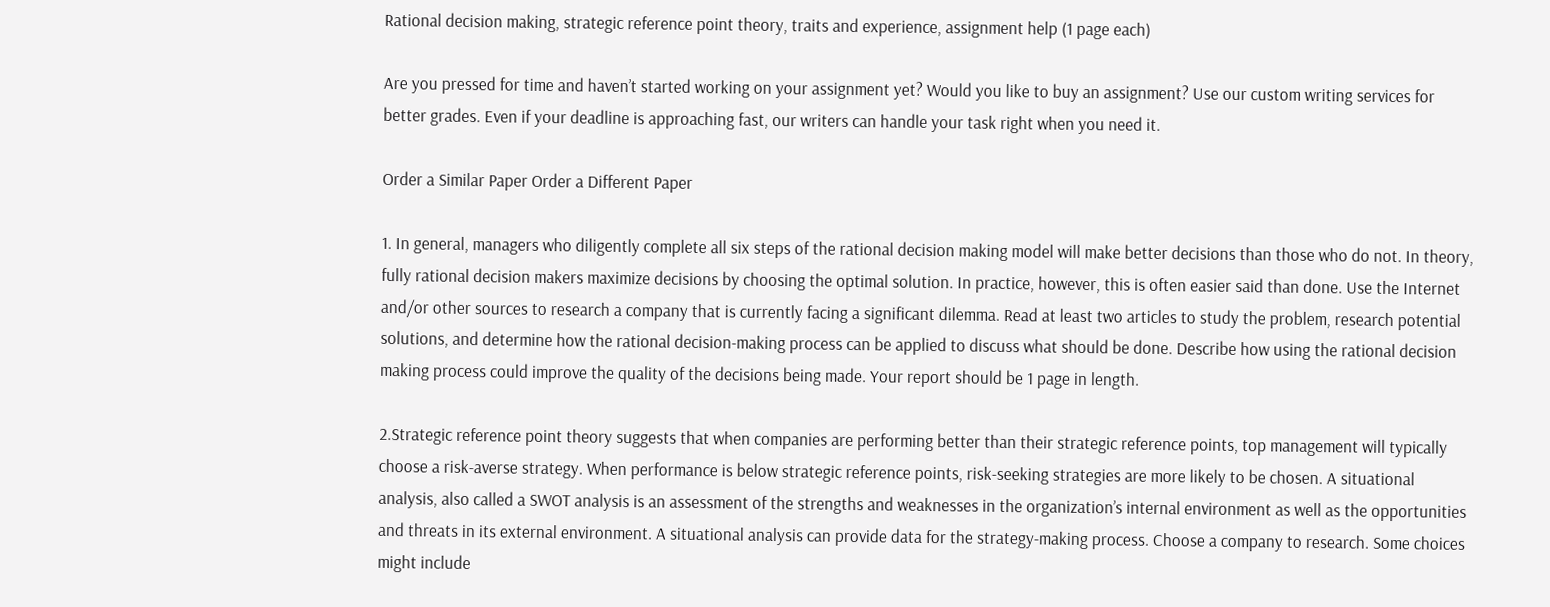Rational decision making, strategic reference point theory, traits and experience, assignment help (1 page each)

Are you pressed for time and haven’t started working on your assignment yet? Would you like to buy an assignment? Use our custom writing services for better grades. Even if your deadline is approaching fast, our writers can handle your task right when you need it.

Order a Similar Paper Order a Different Paper

1. In general, managers who diligently complete all six steps of the rational decision making model will make better decisions than those who do not. In theory, fully rational decision makers maximize decisions by choosing the optimal solution. In practice, however, this is often easier said than done. Use the Internet and/or other sources to research a company that is currently facing a significant dilemma. Read at least two articles to study the problem, research potential solutions, and determine how the rational decision-making process can be applied to discuss what should be done. Describe how using the rational decision making process could improve the quality of the decisions being made. Your report should be 1 page in length.

2.Strategic reference point theory suggests that when companies are performing better than their strategic reference points, top management will typically choose a risk-averse strategy. When performance is below strategic reference points, risk-seeking strategies are more likely to be chosen. A situational analysis, also called a SWOT analysis is an assessment of the strengths and weaknesses in the organization’s internal environment as well as the opportunities and threats in its external environment. A situational analysis can provide data for the strategy-making process. Choose a company to research. Some choices might include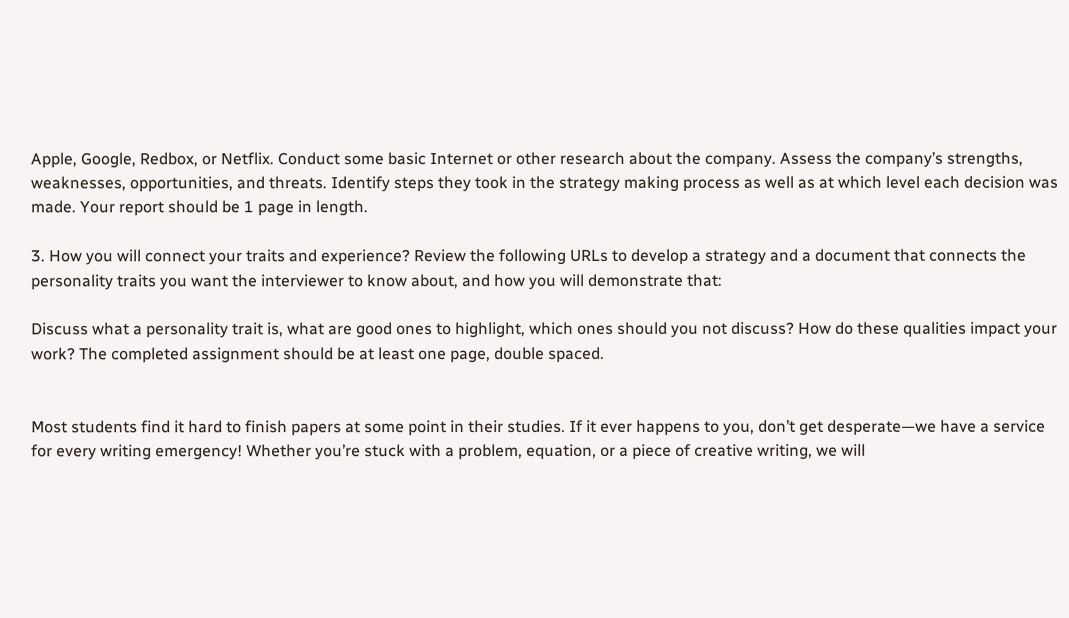Apple, Google, Redbox, or Netflix. Conduct some basic Internet or other research about the company. Assess the company’s strengths, weaknesses, opportunities, and threats. Identify steps they took in the strategy making process as well as at which level each decision was made. Your report should be 1 page in length.

3. How you will connect your traits and experience? Review the following URLs to develop a strategy and a document that connects the personality traits you want the interviewer to know about, and how you will demonstrate that:

Discuss what a personality trait is, what are good ones to highlight, which ones should you not discuss? How do these qualities impact your work? The completed assignment should be at least one page, double spaced.


Most students find it hard to finish papers at some point in their studies. If it ever happens to you, don’t get desperate—we have a service for every writing emergency! Whether you’re stuck with a problem, equation, or a piece of creative writing, we will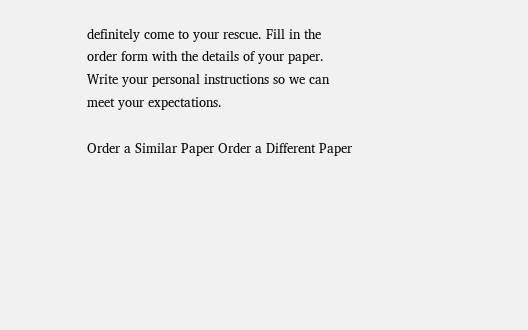definitely come to your rescue. Fill in the order form with the details of your paper. Write your personal instructions so we can meet your expectations.

Order a Similar Paper Order a Different Paper